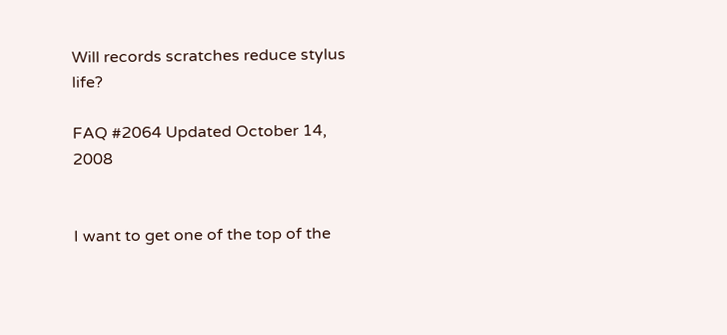Will records scratches reduce stylus life?

FAQ #2064 Updated October 14, 2008


I want to get one of the top of the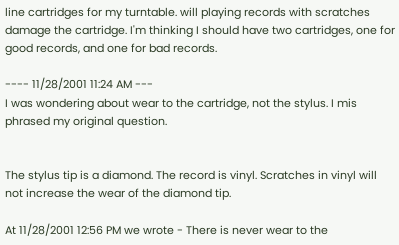line cartridges for my turntable. will playing records with scratches damage the cartridge. I'm thinking I should have two cartridges, one for good records, and one for bad records.

---- 11/28/2001 11:24 AM ---
I was wondering about wear to the cartridge, not the stylus. I mis phrased my original question.


The stylus tip is a diamond. The record is vinyl. Scratches in vinyl will not increase the wear of the diamond tip.

At 11/28/2001 12:56 PM we wrote - There is never wear to the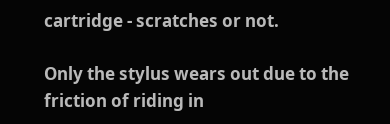cartridge - scratches or not.

Only the stylus wears out due to the friction of riding in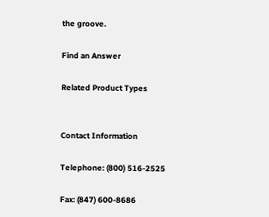the groove.

Find an Answer

Related Product Types


Contact Information

Telephone: (800) 516-2525

Fax: (847) 600-8686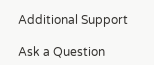Additional Support

Ask a Question